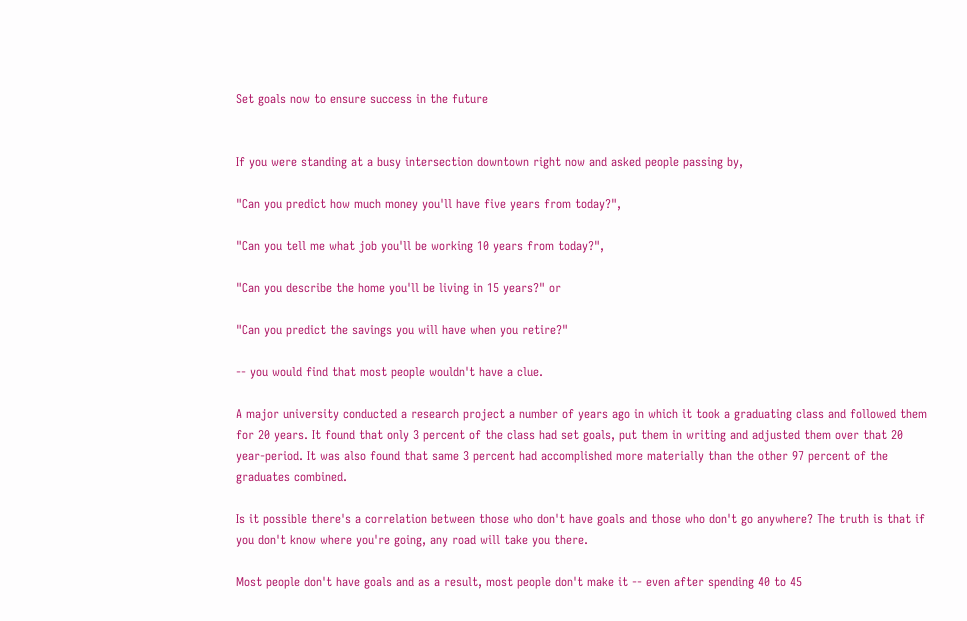Set goals now to ensure success in the future


If you were standing at a busy intersection downtown right now and asked people passing by,

"Can you predict how much money you'll have five years from today?",

"Can you tell me what job you'll be working 10 years from today?",

"Can you describe the home you'll be living in 15 years?" or

"Can you predict the savings you will have when you retire?"

-- you would find that most people wouldn't have a clue.

A major university conducted a research project a number of years ago in which it took a graduating class and followed them for 20 years. It found that only 3 percent of the class had set goals, put them in writing and adjusted them over that 20 year-period. It was also found that same 3 percent had accomplished more materially than the other 97 percent of the graduates combined.

Is it possible there's a correlation between those who don't have goals and those who don't go anywhere? The truth is that if you don't know where you're going, any road will take you there.

Most people don't have goals and as a result, most people don't make it -- even after spending 40 to 45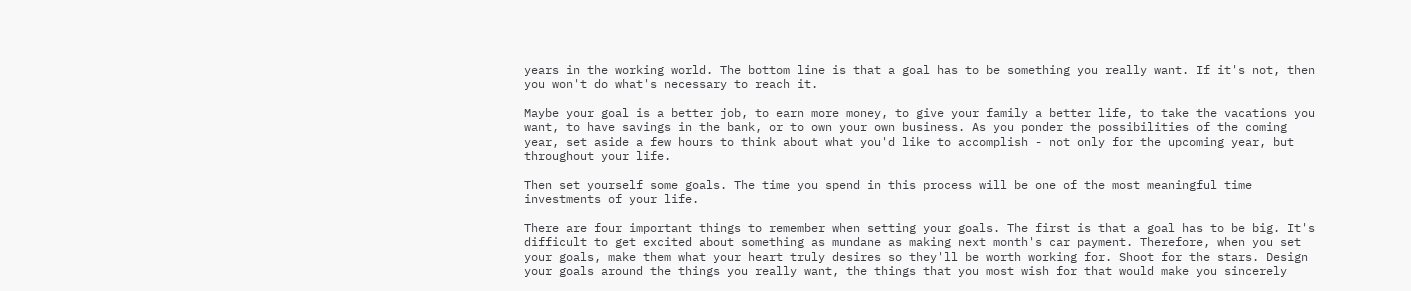years in the working world. The bottom line is that a goal has to be something you really want. If it's not, then you won't do what's necessary to reach it.

Maybe your goal is a better job, to earn more money, to give your family a better life, to take the vacations you want, to have savings in the bank, or to own your own business. As you ponder the possibilities of the coming year, set aside a few hours to think about what you'd like to accomplish - not only for the upcoming year, but throughout your life.

Then set yourself some goals. The time you spend in this process will be one of the most meaningful time investments of your life.

There are four important things to remember when setting your goals. The first is that a goal has to be big. It's difficult to get excited about something as mundane as making next month's car payment. Therefore, when you set your goals, make them what your heart truly desires so they'll be worth working for. Shoot for the stars. Design your goals around the things you really want, the things that you most wish for that would make you sincerely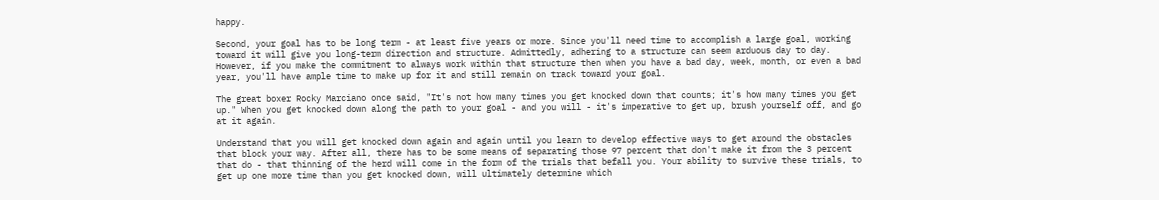happy.

Second, your goal has to be long term - at least five years or more. Since you'll need time to accomplish a large goal, working toward it will give you long-term direction and structure. Admittedly, adhering to a structure can seem arduous day to day. However, if you make the commitment to always work within that structure then when you have a bad day, week, month, or even a bad year, you'll have ample time to make up for it and still remain on track toward your goal.

The great boxer Rocky Marciano once said, "It's not how many times you get knocked down that counts; it's how many times you get up." When you get knocked down along the path to your goal - and you will - it's imperative to get up, brush yourself off, and go at it again.

Understand that you will get knocked down again and again until you learn to develop effective ways to get around the obstacles that block your way. After all, there has to be some means of separating those 97 percent that don't make it from the 3 percent that do - that thinning of the herd will come in the form of the trials that befall you. Your ability to survive these trials, to get up one more time than you get knocked down, will ultimately determine which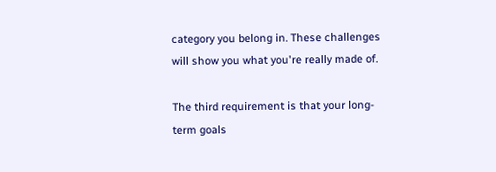category you belong in. These challenges will show you what you're really made of.

The third requirement is that your long-term goals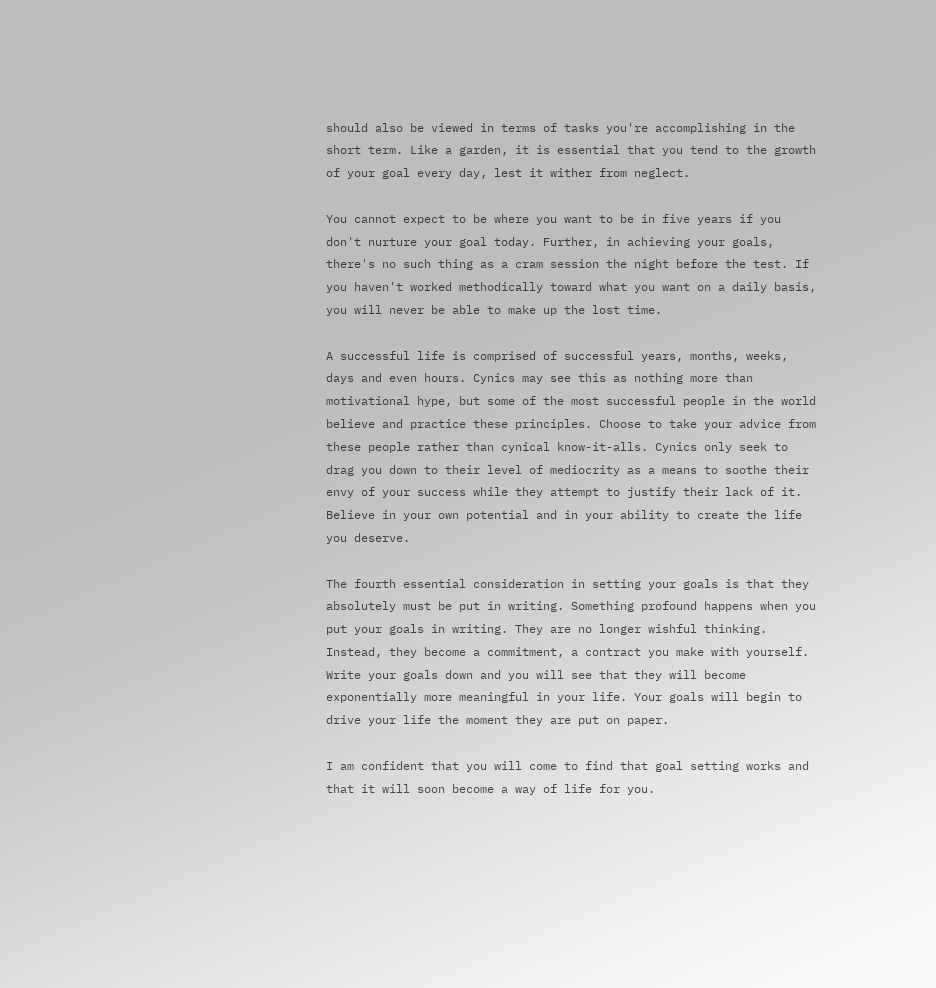should also be viewed in terms of tasks you're accomplishing in the short term. Like a garden, it is essential that you tend to the growth of your goal every day, lest it wither from neglect.

You cannot expect to be where you want to be in five years if you don't nurture your goal today. Further, in achieving your goals, there's no such thing as a cram session the night before the test. If you haven't worked methodically toward what you want on a daily basis, you will never be able to make up the lost time.

A successful life is comprised of successful years, months, weeks, days and even hours. Cynics may see this as nothing more than motivational hype, but some of the most successful people in the world believe and practice these principles. Choose to take your advice from these people rather than cynical know-it-alls. Cynics only seek to drag you down to their level of mediocrity as a means to soothe their envy of your success while they attempt to justify their lack of it. Believe in your own potential and in your ability to create the life you deserve.

The fourth essential consideration in setting your goals is that they absolutely must be put in writing. Something profound happens when you put your goals in writing. They are no longer wishful thinking. Instead, they become a commitment, a contract you make with yourself. Write your goals down and you will see that they will become exponentially more meaningful in your life. Your goals will begin to drive your life the moment they are put on paper.

I am confident that you will come to find that goal setting works and that it will soon become a way of life for you.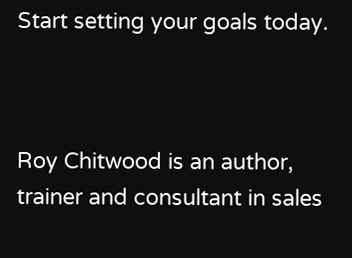Start setting your goals today.



Roy Chitwood is an author, trainer and consultant in sales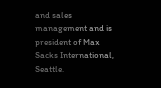and sales management and is president of Max Sacks International, Seattle.